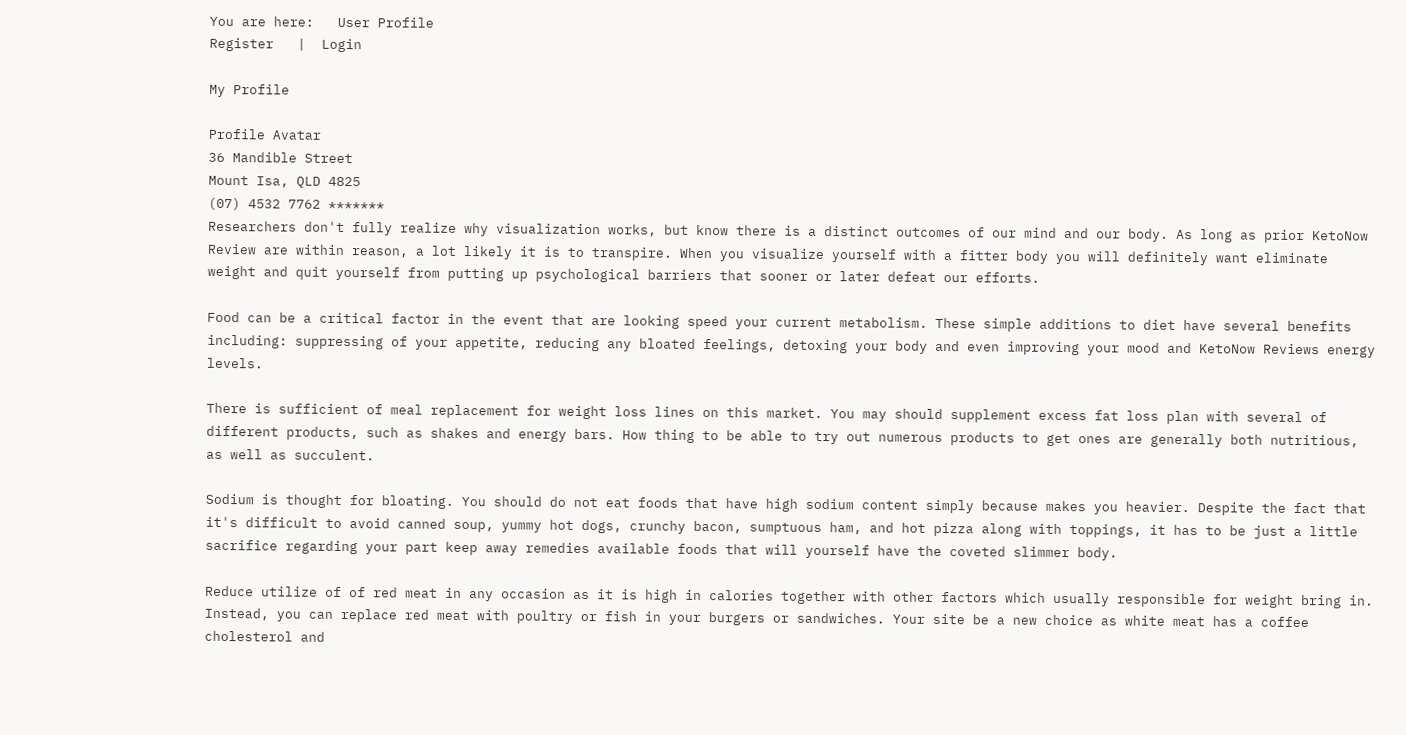You are here:   User Profile
Register   |  Login

My Profile

Profile Avatar
36 Mandible Street
Mount Isa, QLD 4825
(07) 4532 7762 *******
Researchers don't fully realize why visualization works, but know there is a distinct outcomes of our mind and our body. As long as prior KetoNow Review are within reason, a lot likely it is to transpire. When you visualize yourself with a fitter body you will definitely want eliminate weight and quit yourself from putting up psychological barriers that sooner or later defeat our efforts.

Food can be a critical factor in the event that are looking speed your current metabolism. These simple additions to diet have several benefits including: suppressing of your appetite, reducing any bloated feelings, detoxing your body and even improving your mood and KetoNow Reviews energy levels.

There is sufficient of meal replacement for weight loss lines on this market. You may should supplement excess fat loss plan with several of different products, such as shakes and energy bars. How thing to be able to try out numerous products to get ones are generally both nutritious, as well as succulent.

Sodium is thought for bloating. You should do not eat foods that have high sodium content simply because makes you heavier. Despite the fact that it's difficult to avoid canned soup, yummy hot dogs, crunchy bacon, sumptuous ham, and hot pizza along with toppings, it has to be just a little sacrifice regarding your part keep away remedies available foods that will yourself have the coveted slimmer body.

Reduce utilize of of red meat in any occasion as it is high in calories together with other factors which usually responsible for weight bring in. Instead, you can replace red meat with poultry or fish in your burgers or sandwiches. Your site be a new choice as white meat has a coffee cholesterol and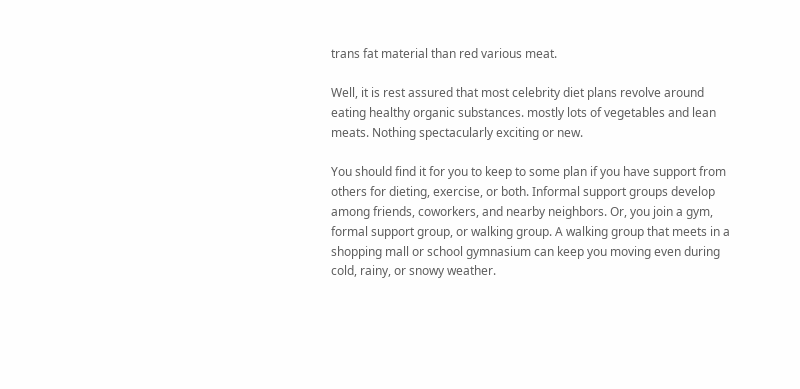trans fat material than red various meat.

Well, it is rest assured that most celebrity diet plans revolve around eating healthy organic substances. mostly lots of vegetables and lean meats. Nothing spectacularly exciting or new.

You should find it for you to keep to some plan if you have support from others for dieting, exercise, or both. Informal support groups develop among friends, coworkers, and nearby neighbors. Or, you join a gym, formal support group, or walking group. A walking group that meets in a shopping mall or school gymnasium can keep you moving even during cold, rainy, or snowy weather.